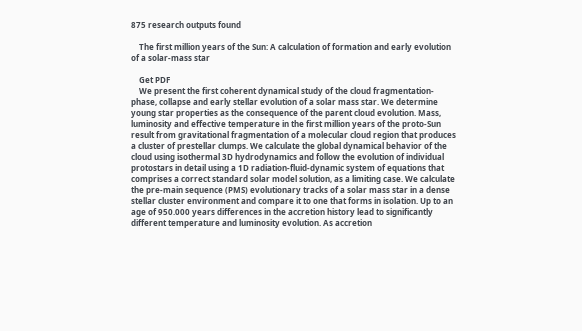875 research outputs found

    The first million years of the Sun: A calculation of formation and early evolution of a solar-mass star

    Get PDF
    We present the first coherent dynamical study of the cloud fragmentation-phase, collapse and early stellar evolution of a solar mass star. We determine young star properties as the consequence of the parent cloud evolution. Mass, luminosity and effective temperature in the first million years of the proto-Sun result from gravitational fragmentation of a molecular cloud region that produces a cluster of prestellar clumps. We calculate the global dynamical behavior of the cloud using isothermal 3D hydrodynamics and follow the evolution of individual protostars in detail using a 1D radiation-fluid-dynamic system of equations that comprises a correct standard solar model solution, as a limiting case. We calculate the pre-main sequence (PMS) evolutionary tracks of a solar mass star in a dense stellar cluster environment and compare it to one that forms in isolation. Up to an age of 950.000 years differences in the accretion history lead to significantly different temperature and luminosity evolution. As accretion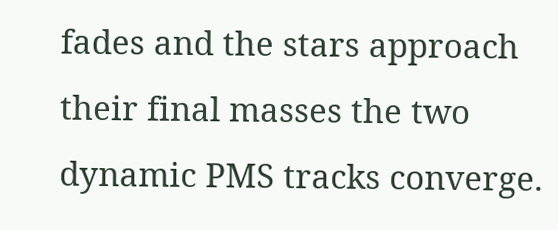fades and the stars approach their final masses the two dynamic PMS tracks converge.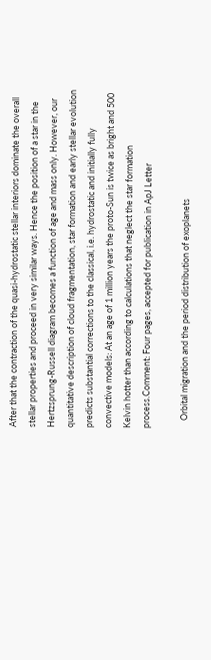After that the contraction of the quasi-hydrostatic stellar interiors dominate the overall stellar properties and proceed in very similar ways. Hence the position of a star in the Hertzsprung-Russell diagram becomes a function of age and mass only. However, our quantitative description of cloud fragmentation, star formation and early stellar evolution predicts substantial corrections to the classical, i.e. hydrostatic and initially fully convective models: At an age of 1 million years the proto-Sun is twice as bright and 500 Kelvin hotter than according to calculations that neglect the star formation process.Comment: Four pages, accepted for publication in ApJ Letter

    Orbital migration and the period distribution of exoplanets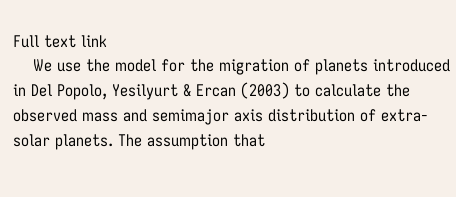Full text link
    We use the model for the migration of planets introduced in Del Popolo, Yesilyurt & Ercan (2003) to calculate the observed mass and semimajor axis distribution of extra-solar planets. The assumption that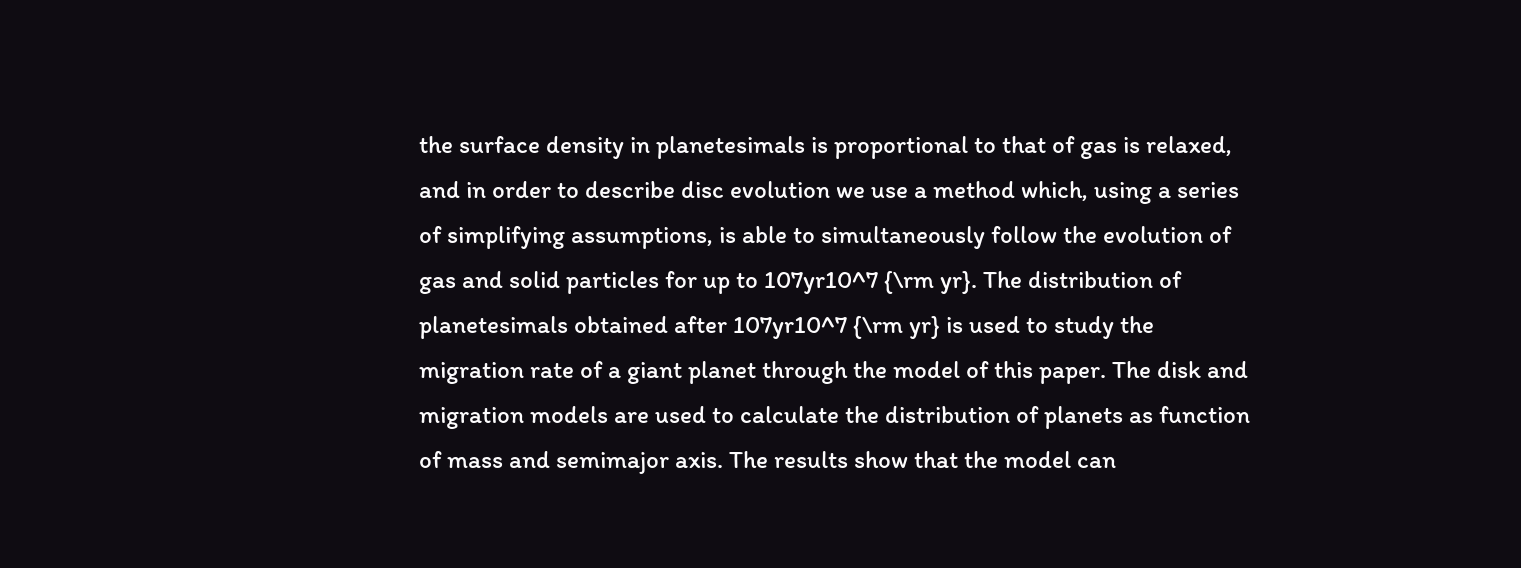the surface density in planetesimals is proportional to that of gas is relaxed, and in order to describe disc evolution we use a method which, using a series of simplifying assumptions, is able to simultaneously follow the evolution of gas and solid particles for up to 107yr10^7 {\rm yr}. The distribution of planetesimals obtained after 107yr10^7 {\rm yr} is used to study the migration rate of a giant planet through the model of this paper. The disk and migration models are used to calculate the distribution of planets as function of mass and semimajor axis. The results show that the model can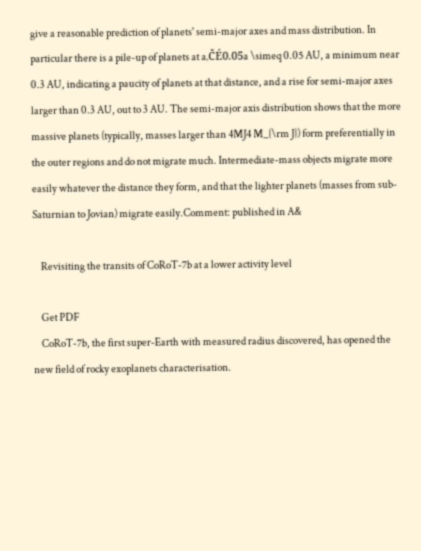give a reasonable prediction of planets' semi-major axes and mass distribution. In particular there is a pile-up of planets at a‚ČÉ0.05a \simeq 0.05 AU, a minimum near 0.3 AU, indicating a paucity of planets at that distance, and a rise for semi-major axes larger than 0.3 AU, out to 3 AU. The semi-major axis distribution shows that the more massive planets (typically, masses larger than 4MJ4 M_{\rm J}) form preferentially in the outer regions and do not migrate much. Intermediate-mass objects migrate more easily whatever the distance they form, and that the lighter planets (masses from sub-Saturnian to Jovian) migrate easily.Comment: published in A&

    Revisiting the transits of CoRoT-7b at a lower activity level

    Get PDF
    CoRoT-7b, the first super-Earth with measured radius discovered, has opened the new field of rocky exoplanets characterisation.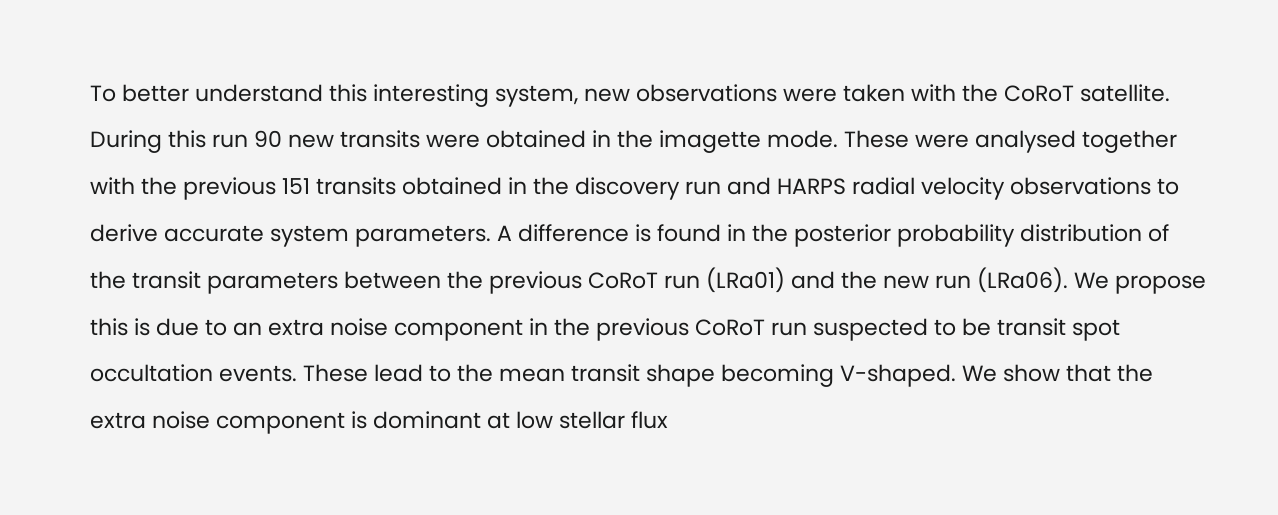To better understand this interesting system, new observations were taken with the CoRoT satellite. During this run 90 new transits were obtained in the imagette mode. These were analysed together with the previous 151 transits obtained in the discovery run and HARPS radial velocity observations to derive accurate system parameters. A difference is found in the posterior probability distribution of the transit parameters between the previous CoRoT run (LRa01) and the new run (LRa06). We propose this is due to an extra noise component in the previous CoRoT run suspected to be transit spot occultation events. These lead to the mean transit shape becoming V-shaped. We show that the extra noise component is dominant at low stellar flux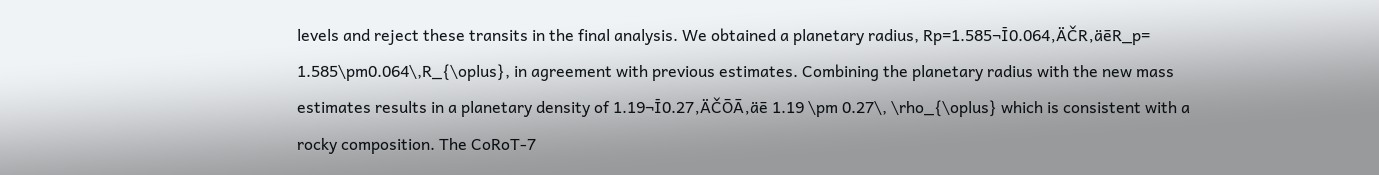levels and reject these transits in the final analysis. We obtained a planetary radius, Rp=1.585¬Ī0.064‚ÄČR‚äēR_p= 1.585\pm0.064\,R_{\oplus}, in agreement with previous estimates. Combining the planetary radius with the new mass estimates results in a planetary density of 1.19¬Ī0.27‚ÄČŌĀ‚äē 1.19 \pm 0.27\, \rho_{\oplus} which is consistent with a rocky composition. The CoRoT-7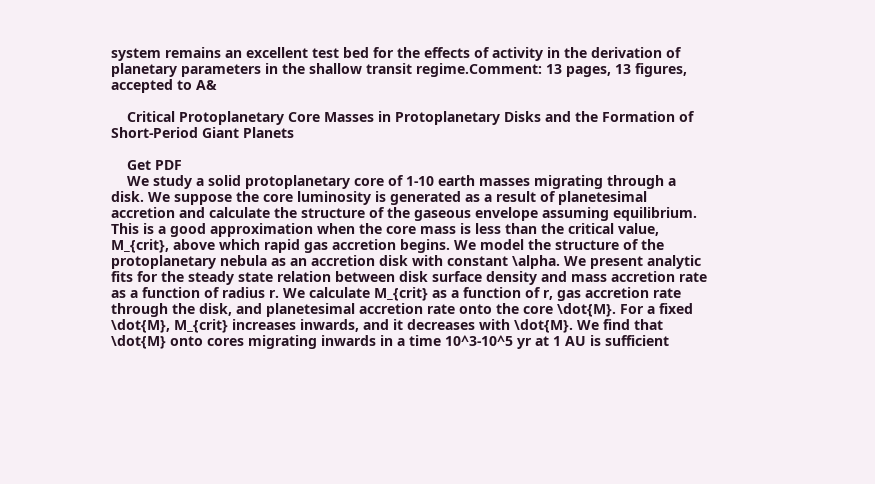system remains an excellent test bed for the effects of activity in the derivation of planetary parameters in the shallow transit regime.Comment: 13 pages, 13 figures, accepted to A&

    Critical Protoplanetary Core Masses in Protoplanetary Disks and the Formation of Short-Period Giant Planets

    Get PDF
    We study a solid protoplanetary core of 1-10 earth masses migrating through a disk. We suppose the core luminosity is generated as a result of planetesimal accretion and calculate the structure of the gaseous envelope assuming equilibrium. This is a good approximation when the core mass is less than the critical value, M_{crit}, above which rapid gas accretion begins. We model the structure of the protoplanetary nebula as an accretion disk with constant \alpha. We present analytic fits for the steady state relation between disk surface density and mass accretion rate as a function of radius r. We calculate M_{crit} as a function of r, gas accretion rate through the disk, and planetesimal accretion rate onto the core \dot{M}. For a fixed \dot{M}, M_{crit} increases inwards, and it decreases with \dot{M}. We find that \dot{M} onto cores migrating inwards in a time 10^3-10^5 yr at 1 AU is sufficient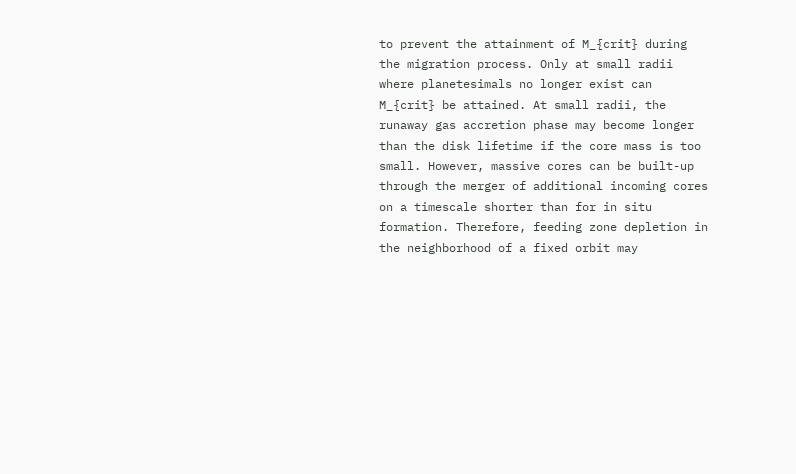to prevent the attainment of M_{crit} during the migration process. Only at small radii where planetesimals no longer exist can M_{crit} be attained. At small radii, the runaway gas accretion phase may become longer than the disk lifetime if the core mass is too small. However, massive cores can be built-up through the merger of additional incoming cores on a timescale shorter than for in situ formation. Therefore, feeding zone depletion in the neighborhood of a fixed orbit may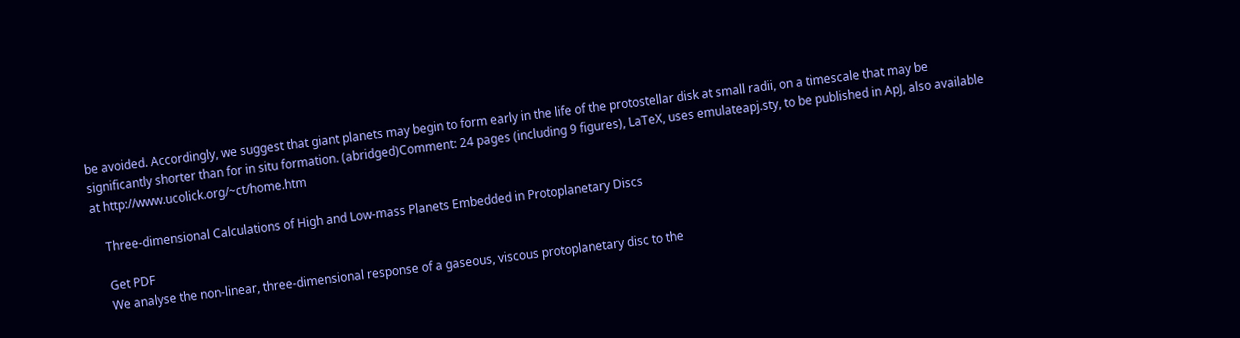be avoided. Accordingly, we suggest that giant planets may begin to form early in the life of the protostellar disk at small radii, on a timescale that may be significantly shorter than for in situ formation. (abridged)Comment: 24 pages (including 9 figures), LaTeX, uses emulateapj.sty, to be published in ApJ, also available at http://www.ucolick.org/~ct/home.htm

    Three-dimensional Calculations of High and Low-mass Planets Embedded in Protoplanetary Discs

    Get PDF
    We analyse the non-linear, three-dimensional response of a gaseous, viscous protoplanetary disc to the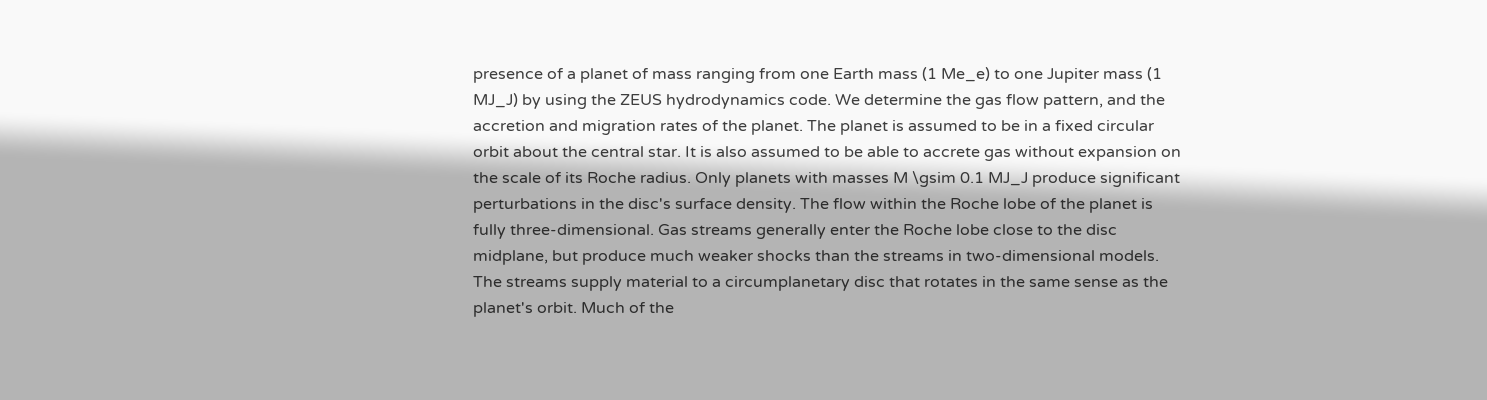presence of a planet of mass ranging from one Earth mass (1 Me_e) to one Jupiter mass (1 MJ_J) by using the ZEUS hydrodynamics code. We determine the gas flow pattern, and the accretion and migration rates of the planet. The planet is assumed to be in a fixed circular orbit about the central star. It is also assumed to be able to accrete gas without expansion on the scale of its Roche radius. Only planets with masses M \gsim 0.1 MJ_J produce significant perturbations in the disc's surface density. The flow within the Roche lobe of the planet is fully three-dimensional. Gas streams generally enter the Roche lobe close to the disc midplane, but produce much weaker shocks than the streams in two-dimensional models. The streams supply material to a circumplanetary disc that rotates in the same sense as the planet's orbit. Much of the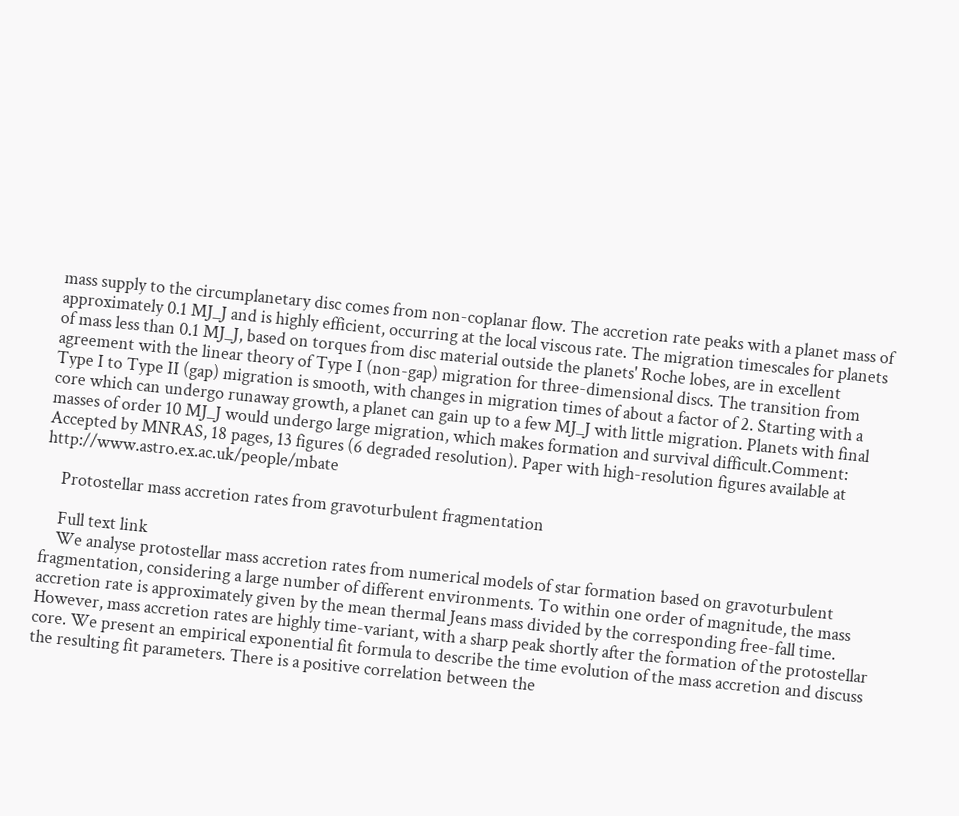mass supply to the circumplanetary disc comes from non-coplanar flow. The accretion rate peaks with a planet mass of approximately 0.1 MJ_J and is highly efficient, occurring at the local viscous rate. The migration timescales for planets of mass less than 0.1 MJ_J, based on torques from disc material outside the planets' Roche lobes, are in excellent agreement with the linear theory of Type I (non-gap) migration for three-dimensional discs. The transition from Type I to Type II (gap) migration is smooth, with changes in migration times of about a factor of 2. Starting with a core which can undergo runaway growth, a planet can gain up to a few MJ_J with little migration. Planets with final masses of order 10 MJ_J would undergo large migration, which makes formation and survival difficult.Comment: Accepted by MNRAS, 18 pages, 13 figures (6 degraded resolution). Paper with high-resolution figures available at http://www.astro.ex.ac.uk/people/mbate

    Protostellar mass accretion rates from gravoturbulent fragmentation

    Full text link
    We analyse protostellar mass accretion rates from numerical models of star formation based on gravoturbulent fragmentation, considering a large number of different environments. To within one order of magnitude, the mass accretion rate is approximately given by the mean thermal Jeans mass divided by the corresponding free-fall time. However, mass accretion rates are highly time-variant, with a sharp peak shortly after the formation of the protostellar core. We present an empirical exponential fit formula to describe the time evolution of the mass accretion and discuss the resulting fit parameters. There is a positive correlation between the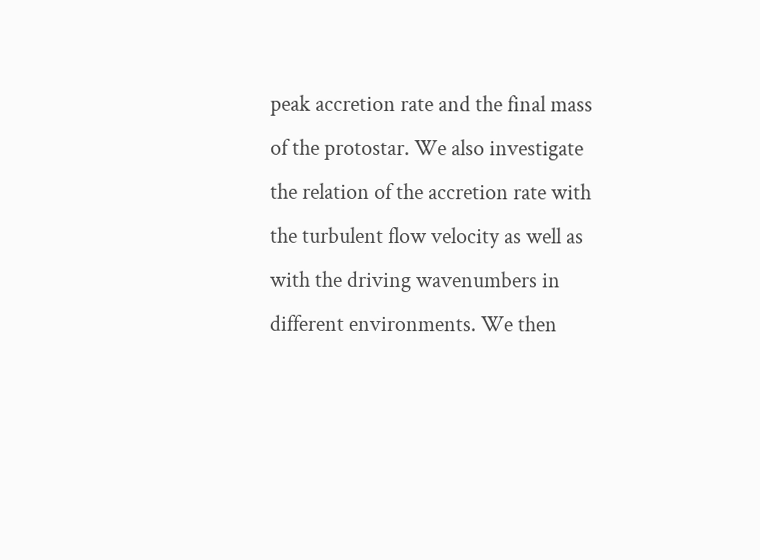peak accretion rate and the final mass of the protostar. We also investigate the relation of the accretion rate with the turbulent flow velocity as well as with the driving wavenumbers in different environments. We then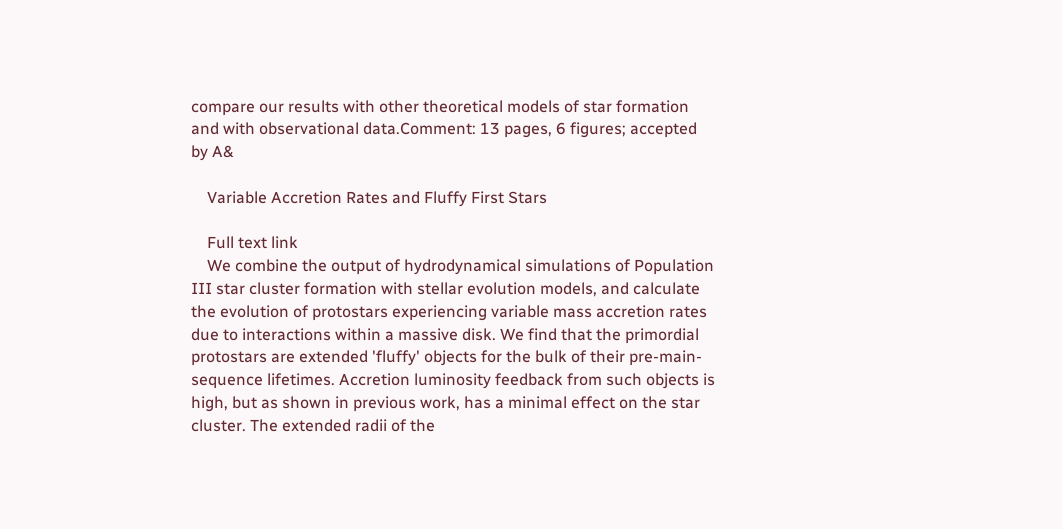compare our results with other theoretical models of star formation and with observational data.Comment: 13 pages, 6 figures; accepted by A&

    Variable Accretion Rates and Fluffy First Stars

    Full text link
    We combine the output of hydrodynamical simulations of Population III star cluster formation with stellar evolution models, and calculate the evolution of protostars experiencing variable mass accretion rates due to interactions within a massive disk. We find that the primordial protostars are extended 'fluffy' objects for the bulk of their pre-main-sequence lifetimes. Accretion luminosity feedback from such objects is high, but as shown in previous work, has a minimal effect on the star cluster. The extended radii of the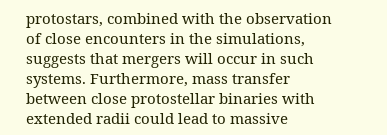protostars, combined with the observation of close encounters in the simulations, suggests that mergers will occur in such systems. Furthermore, mass transfer between close protostellar binaries with extended radii could lead to massive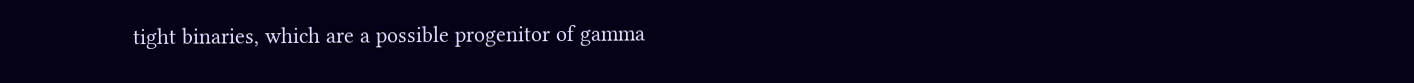tight binaries, which are a possible progenitor of gamma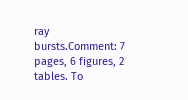ray bursts.Comment: 7 pages, 6 figures, 2 tables. To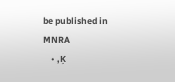be published in MNRA
    • ‚Ķ